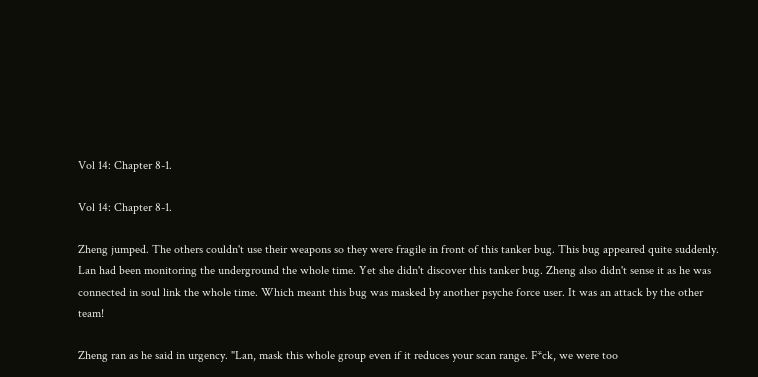Vol 14: Chapter 8-1.

Vol 14: Chapter 8-1.

Zheng jumped. The others couldn't use their weapons so they were fragile in front of this tanker bug. This bug appeared quite suddenly. Lan had been monitoring the underground the whole time. Yet she didn't discover this tanker bug. Zheng also didn't sense it as he was connected in soul link the whole time. Which meant this bug was masked by another psyche force user. It was an attack by the other team!

Zheng ran as he said in urgency. "Lan, mask this whole group even if it reduces your scan range. F*ck, we were too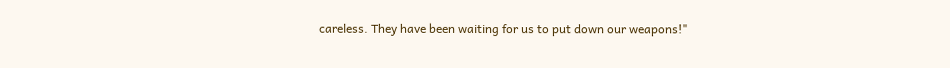careless. They have been waiting for us to put down our weapons!"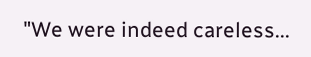"We were indeed careless...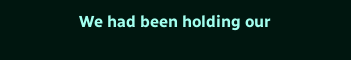We had been holding our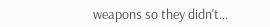weapons so they didn't...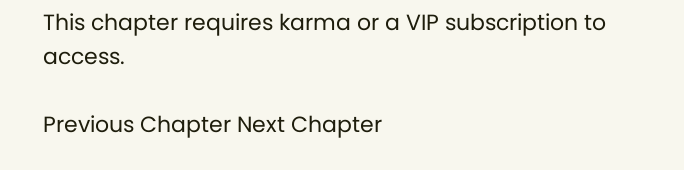This chapter requires karma or a VIP subscription to access.

Previous Chapter Next Chapter